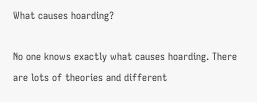What causes hoarding?

No one knows exactly what causes hoarding. There are lots of theories and different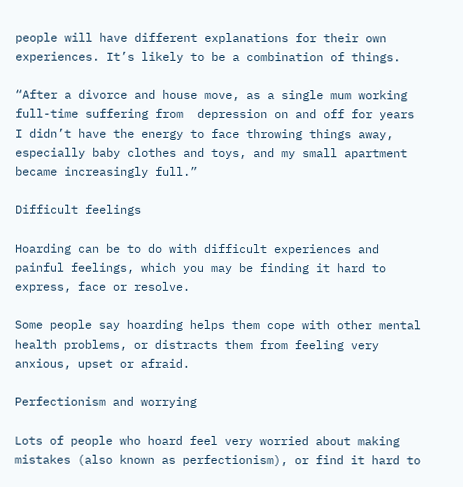people will have different explanations for their own experiences. It’s likely to be a combination of things.

“After a divorce and house move, as a single mum working full-time suffering from  depression on and off for years I didn’t have the energy to face throwing things away,  especially baby clothes and toys, and my small apartment became increasingly full.”

Difficult feelings

Hoarding can be to do with difficult experiences and painful feelings, which you may be finding it hard to express, face or resolve.

Some people say hoarding helps them cope with other mental health problems, or distracts them from feeling very anxious, upset or afraid.

Perfectionism and worrying

Lots of people who hoard feel very worried about making mistakes (also known as perfectionism), or find it hard to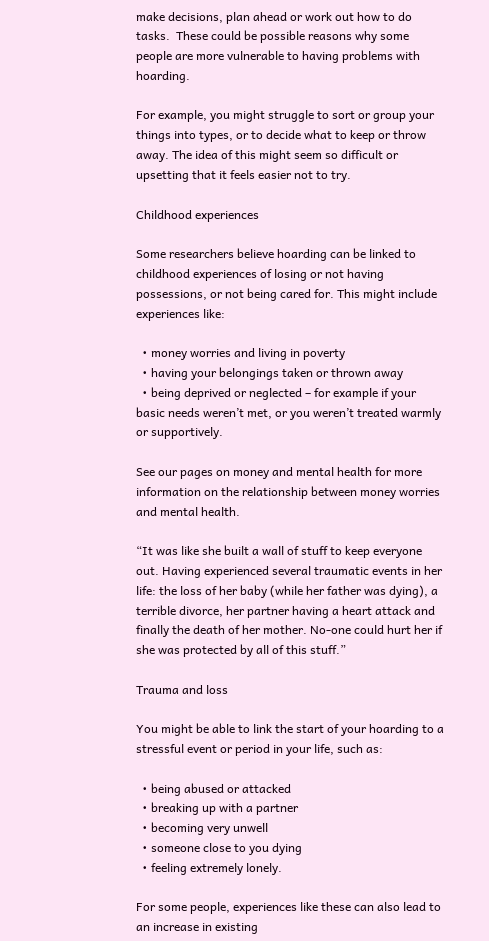make decisions, plan ahead or work out how to do tasks.  These could be possible reasons why some people are more vulnerable to having problems with hoarding.

For example, you might struggle to sort or group your things into types, or to decide what to keep or throw away. The idea of this might seem so difficult or upsetting that it feels easier not to try.

Childhood experiences

Some researchers believe hoarding can be linked to childhood experiences of losing or not having possessions, or not being cared for. This might include experiences like:

  • money worries and living in poverty
  • having your belongings taken or thrown away
  • being deprived or neglected – for example if your basic needs weren’t met, or you weren’t treated warmly or supportively.

See our pages on money and mental health for more information on the relationship between money worries and mental health.

“It was like she built a wall of stuff to keep everyone out. Having experienced several traumatic events in her life: the loss of her baby (while her father was dying), a terrible divorce, her partner having a heart attack and finally the death of her mother. No-one could hurt her if she was protected by all of this stuff.”

Trauma and loss

You might be able to link the start of your hoarding to a stressful event or period in your life, such as:

  • being abused or attacked
  • breaking up with a partner
  • becoming very unwell
  • someone close to you dying
  • feeling extremely lonely.

For some people, experiences like these can also lead to an increase in existing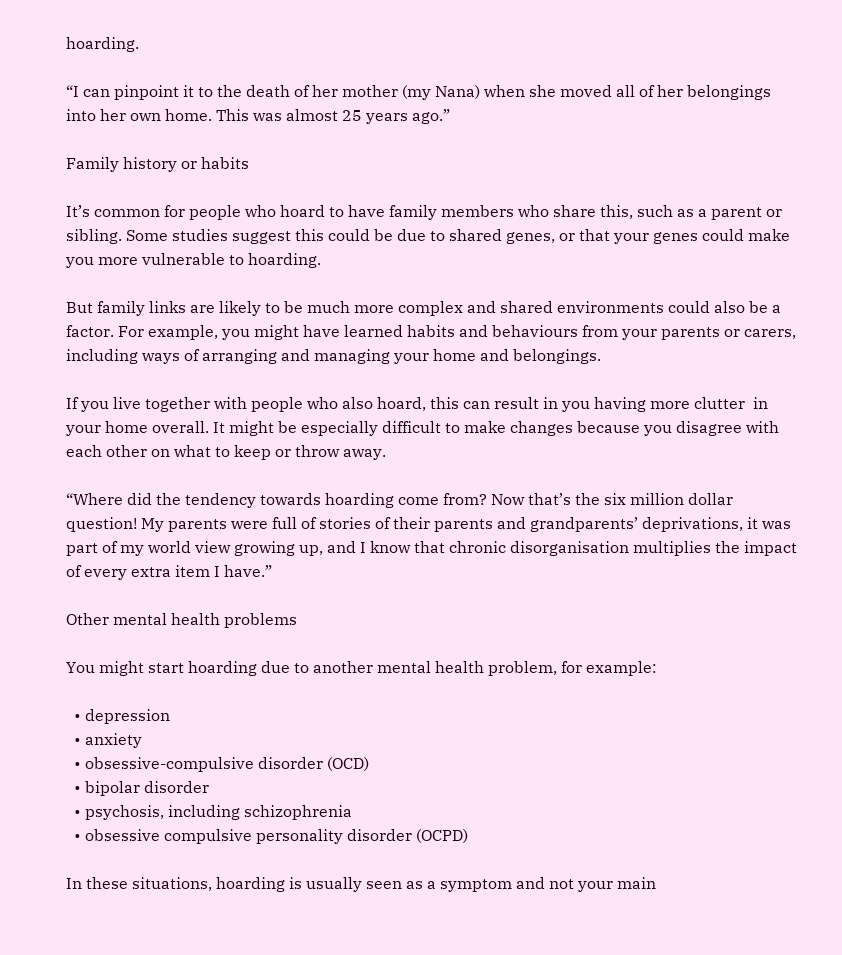hoarding.

“I can pinpoint it to the death of her mother (my Nana) when she moved all of her belongings into her own home. This was almost 25 years ago.”

Family history or habits

It’s common for people who hoard to have family members who share this, such as a parent or sibling. Some studies suggest this could be due to shared genes, or that your genes could make you more vulnerable to hoarding.

But family links are likely to be much more complex and shared environments could also be a factor. For example, you might have learned habits and behaviours from your parents or carers, including ways of arranging and managing your home and belongings.

If you live together with people who also hoard, this can result in you having more clutter  in your home overall. It might be especially difficult to make changes because you disagree with each other on what to keep or throw away.

“Where did the tendency towards hoarding come from? Now that’s the six million dollar question! My parents were full of stories of their parents and grandparents’ deprivations, it was part of my world view growing up, and I know that chronic disorganisation multiplies the impact of every extra item I have.”

Other mental health problems

You might start hoarding due to another mental health problem, for example:

  • depression
  • anxiety
  • obsessive-compulsive disorder (OCD)
  • bipolar disorder
  • psychosis, including schizophrenia
  • obsessive compulsive personality disorder (OCPD)

In these situations, hoarding is usually seen as a symptom and not your main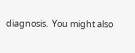diagnosis.  You might also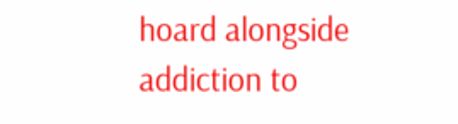hoard alongside addiction to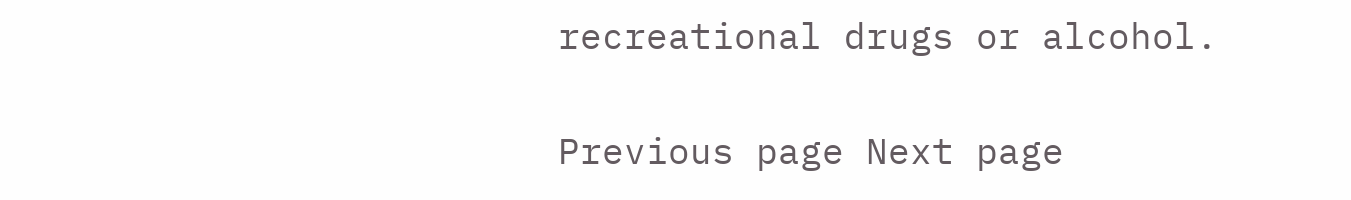recreational drugs or alcohol.

Previous page Next page